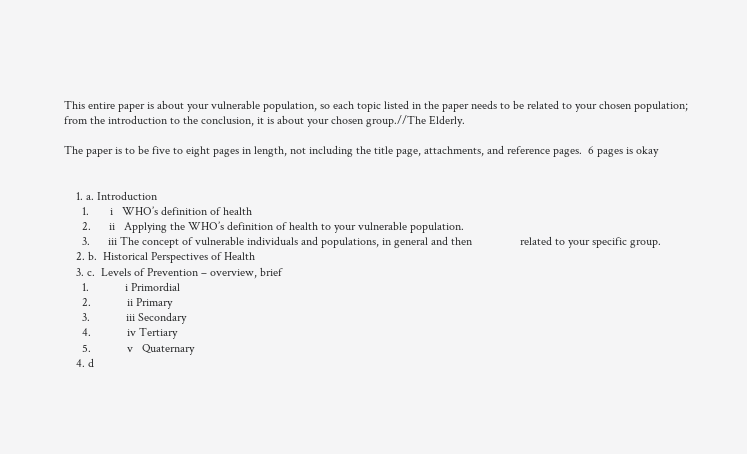This entire paper is about your vulnerable population, so each topic listed in the paper needs to be related to your chosen population; from the introduction to the conclusion, it is about your chosen group.//The Elderly.

The paper is to be five to eight pages in length, not including the title page, attachments, and reference pages.  6 pages is okay


    1. a. Introduction
      1.       i   WHO’s definition of health
      2.      ii   Applying the WHO’s definition of health to your vulnerable population.
      3.      iii The concept of vulnerable individuals and populations, in general and then                related to your specific group.
    2. b.  Historical Perspectives of Health
    3. c.  Levels of Prevention – overview, brief
      1.            i Primordial
      2.            ii Primary
      3.            iii Secondary
      4.            iv Tertiary
      5.            v   Quaternary
    4. d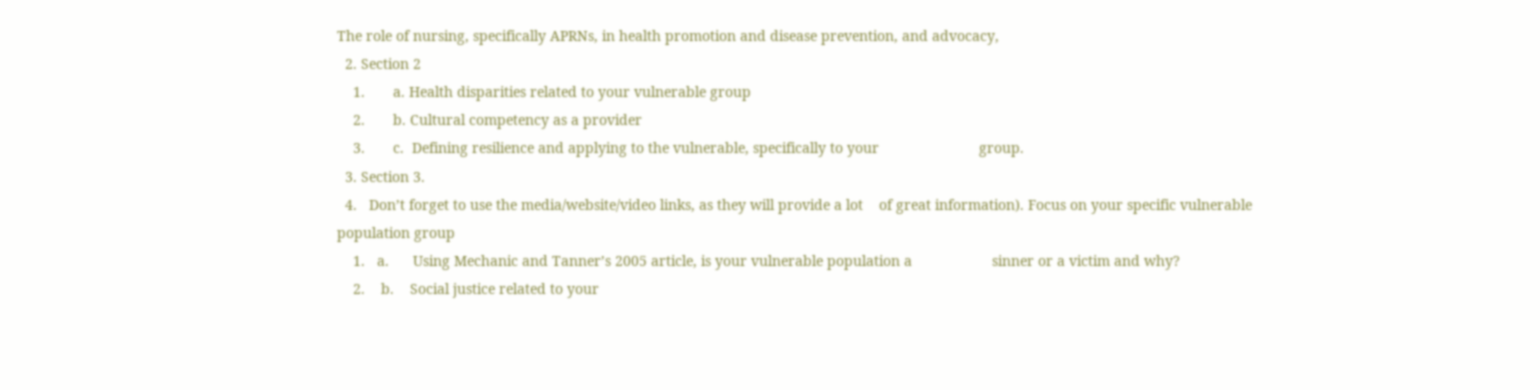The role of nursing, specifically APRNs, in health promotion and disease prevention, and advocacy,
  2. Section 2
    1.       a. Health disparities related to your vulnerable group
    2.       b. Cultural competency as a provider
    3.       c.  Defining resilience and applying to the vulnerable, specifically to your                         group.
  3. Section 3.
  4.   Don’t forget to use the media/website/video links, as they will provide a lot    of great information). Focus on your specific vulnerable population group
    1.   a.      Using Mechanic and Tanner’s 2005 article, is your vulnerable population a                    sinner or a victim and why?
    2.    b.    Social justice related to your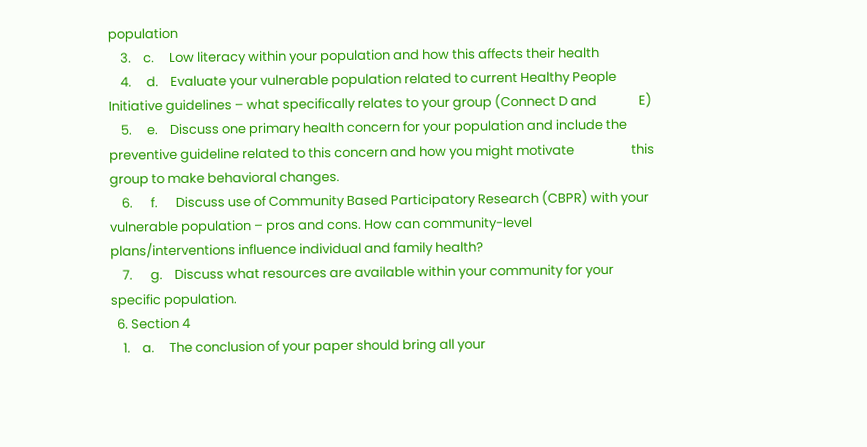population
    3.    c.     Low literacy within your population and how this affects their health
    4.     d.    Evaluate your vulnerable population related to current Healthy People                       Initiative guidelines – what specifically relates to your group (Connect D and              E)
    5.     e.    Discuss one primary health concern for your population and include the                      preventive guideline related to this concern and how you might motivate                   this group to make behavioral changes.
    6.      f.      Discuss use of Community Based Participatory Research (CBPR) with your                vulnerable population – pros and cons. How can community-level                                 plans/interventions influence individual and family health?
    7.      g.    Discuss what resources are available within your community for your                           specific population.
  6. Section 4
    1.    a.     The conclusion of your paper should bring all your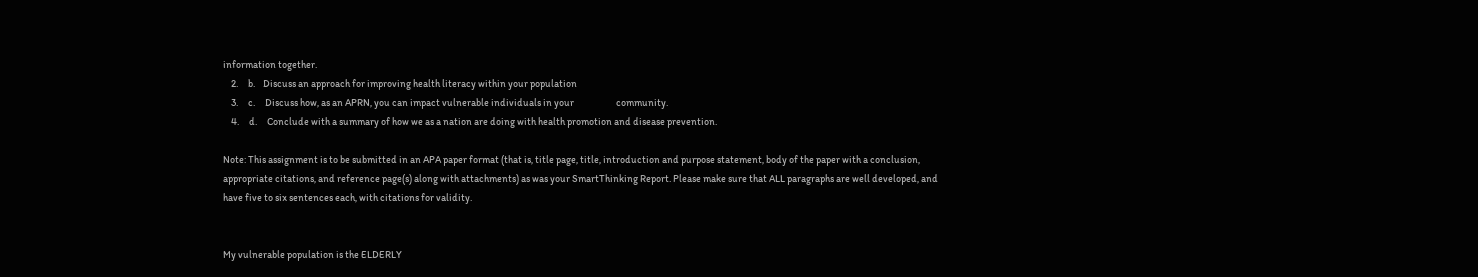information together.
    2.     b.    Discuss an approach for improving health literacy within your population
    3.     c.     Discuss how, as an APRN, you can impact vulnerable individuals in your                     community.
    4.     d.     Conclude with a summary of how we as a nation are doing with health promotion and disease prevention.

Note: This assignment is to be submitted in an APA paper format (that is, title page, title, introduction and purpose statement, body of the paper with a conclusion, appropriate citations, and reference page(s) along with attachments) as was your SmartThinking Report. Please make sure that ALL paragraphs are well developed, and have five to six sentences each, with citations for validity.


My vulnerable population is the ELDERLY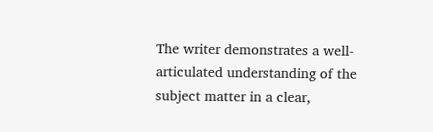The writer demonstrates a well-articulated understanding of the subject matter in a clear,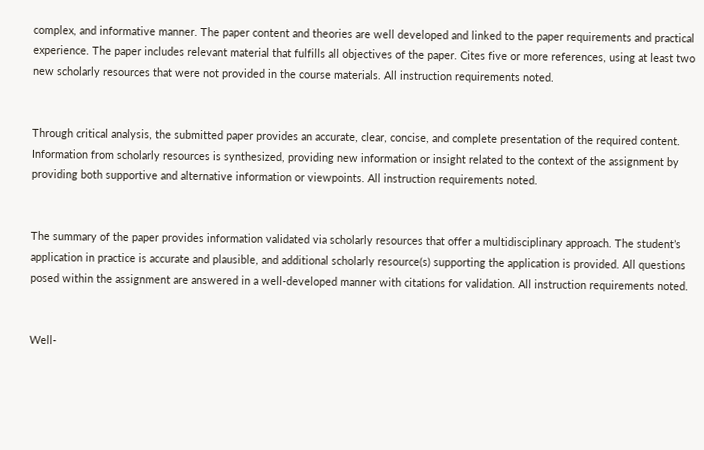complex, and informative manner. The paper content and theories are well developed and linked to the paper requirements and practical experience. The paper includes relevant material that fulfills all objectives of the paper. Cites five or more references, using at least two new scholarly resources that were not provided in the course materials. All instruction requirements noted.


Through critical analysis, the submitted paper provides an accurate, clear, concise, and complete presentation of the required content. Information from scholarly resources is synthesized, providing new information or insight related to the context of the assignment by providing both supportive and alternative information or viewpoints. All instruction requirements noted.


The summary of the paper provides information validated via scholarly resources that offer a multidisciplinary approach. The student’s application in practice is accurate and plausible, and additional scholarly resource(s) supporting the application is provided. All questions posed within the assignment are answered in a well-developed manner with citations for validation. All instruction requirements noted.


Well-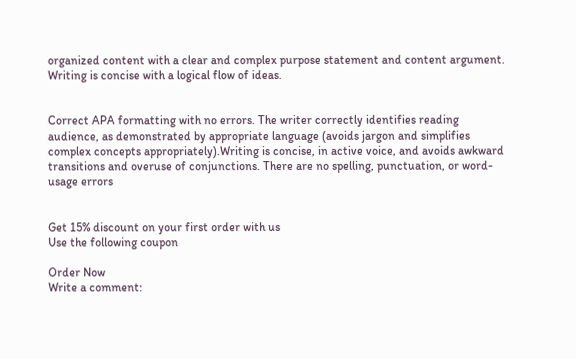organized content with a clear and complex purpose statement and content argument. Writing is concise with a logical flow of ideas.


Correct APA formatting with no errors. The writer correctly identifies reading audience, as demonstrated by appropriate language (avoids jargon and simplifies complex concepts appropriately).Writing is concise, in active voice, and avoids awkward transitions and overuse of conjunctions. There are no spelling, punctuation, or word-usage errors


Get 15% discount on your first order with us
Use the following coupon

Order Now
Write a comment: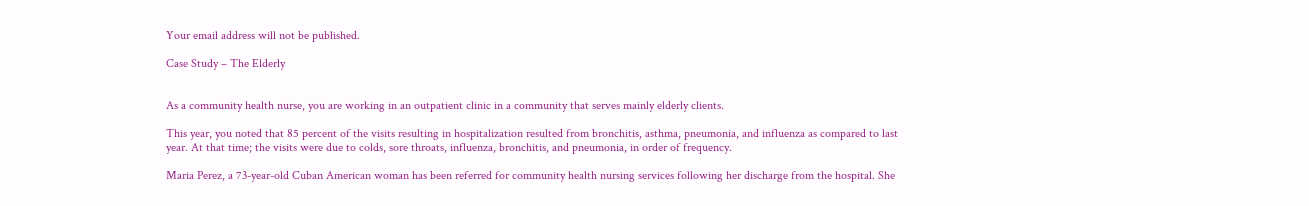Your email address will not be published.

Case Study – The Elderly


As a community health nurse, you are working in an outpatient clinic in a community that serves mainly elderly clients.

This year, you noted that 85 percent of the visits resulting in hospitalization resulted from bronchitis, asthma, pneumonia, and influenza as compared to last year. At that time; the visits were due to colds, sore throats, influenza, bronchitis, and pneumonia, in order of frequency.

Maria Perez, a 73-year-old Cuban American woman has been referred for community health nursing services following her discharge from the hospital. She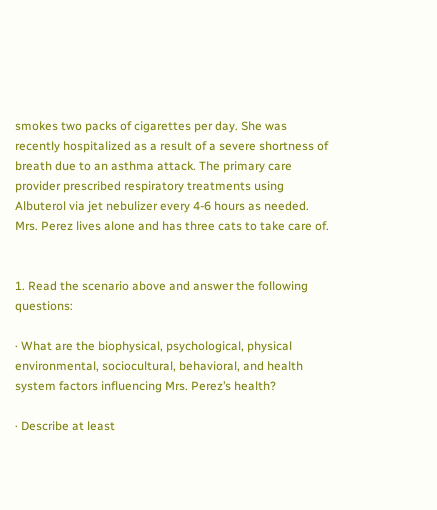smokes two packs of cigarettes per day. She was recently hospitalized as a result of a severe shortness of breath due to an asthma attack. The primary care provider prescribed respiratory treatments using Albuterol via jet nebulizer every 4-6 hours as needed. Mrs. Perez lives alone and has three cats to take care of.


1. Read the scenario above and answer the following questions:

· What are the biophysical, psychological, physical environmental, sociocultural, behavioral, and health system factors influencing Mrs. Perez’s health?

· Describe at least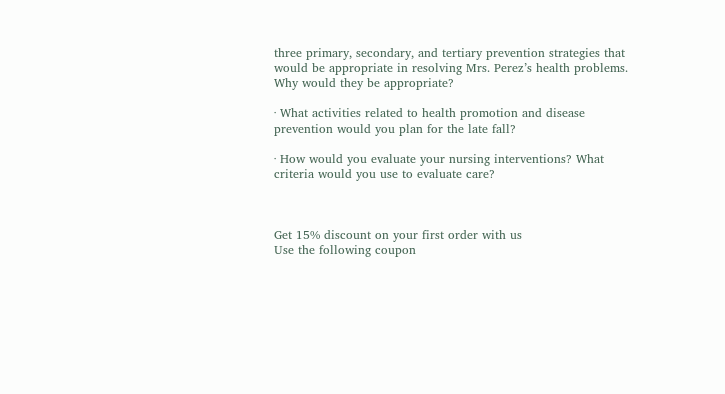three primary, secondary, and tertiary prevention strategies that would be appropriate in resolving Mrs. Perez’s health problems. Why would they be appropriate?

· What activities related to health promotion and disease prevention would you plan for the late fall?

· How would you evaluate your nursing interventions? What criteria would you use to evaluate care?



Get 15% discount on your first order with us
Use the following coupon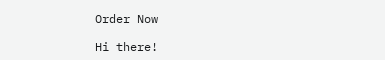Order Now

Hi there!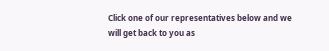Click one of our representatives below and we will get back to you as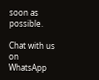soon as possible.

Chat with us on WhatsApp